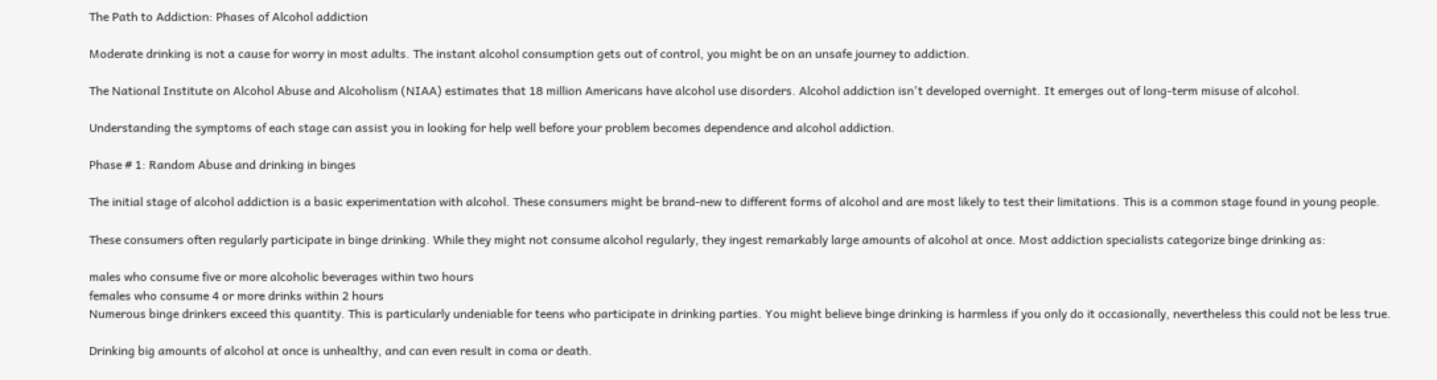The Path to Addiction: Phases of Alcohol addiction

Moderate drinking is not a cause for worry in most adults. The instant alcohol consumption gets out of control, you might be on an unsafe journey to addiction.

The National Institute on Alcohol Abuse and Alcoholism (NIAA) estimates that 18 million Americans have alcohol use disorders. Alcohol addiction isn't developed overnight. It emerges out of long-term misuse of alcohol.

Understanding the symptoms of each stage can assist you in looking for help well before your problem becomes dependence and alcohol addiction.

Phase # 1: Random Abuse and drinking in binges

The initial stage of alcohol addiction is a basic experimentation with alcohol. These consumers might be brand-new to different forms of alcohol and are most likely to test their limitations. This is a common stage found in young people.

These consumers often regularly participate in binge drinking. While they might not consume alcohol regularly, they ingest remarkably large amounts of alcohol at once. Most addiction specialists categorize binge drinking as:

males who consume five or more alcoholic beverages within two hours
females who consume 4 or more drinks within 2 hours
Numerous binge drinkers exceed this quantity. This is particularly undeniable for teens who participate in drinking parties. You might believe binge drinking is harmless if you only do it occasionally, nevertheless this could not be less true.

Drinking big amounts of alcohol at once is unhealthy, and can even result in coma or death.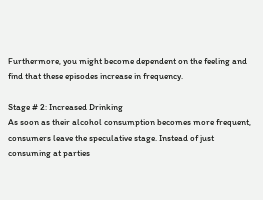Furthermore, you might become dependent on the feeling and find that these episodes increase in frequency.

Stage # 2: Increased Drinking
As soon as their alcohol consumption becomes more frequent, consumers leave the speculative stage. Instead of just consuming at parties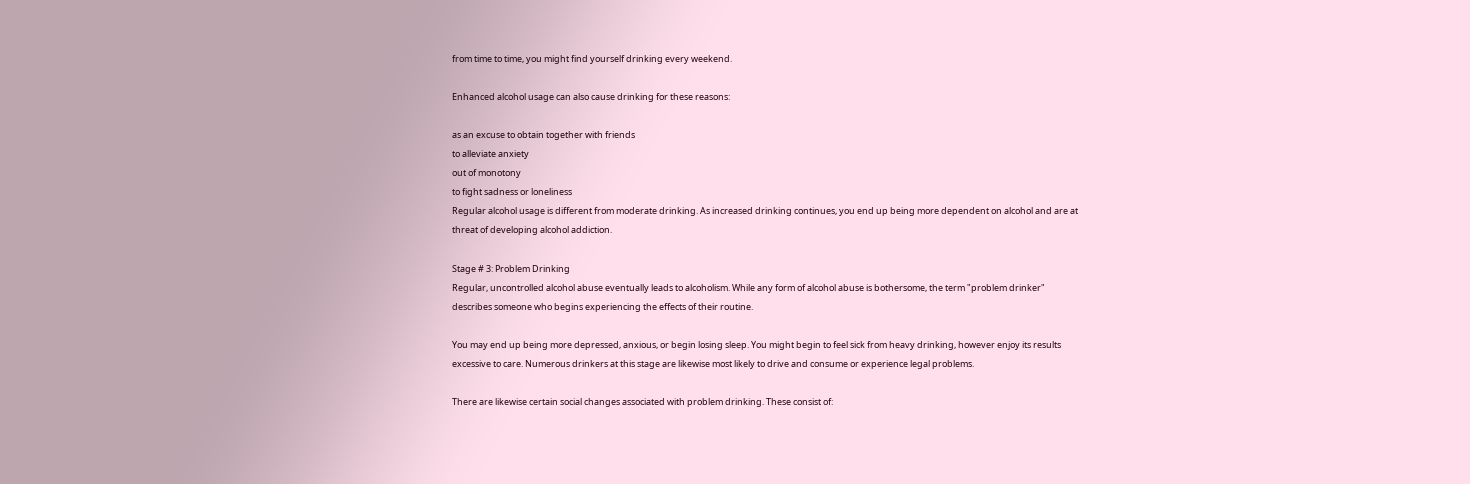from time to time, you might find yourself drinking every weekend.

Enhanced alcohol usage can also cause drinking for these reasons:

as an excuse to obtain together with friends
to alleviate anxiety
out of monotony
to fight sadness or loneliness
Regular alcohol usage is different from moderate drinking. As increased drinking continues, you end up being more dependent on alcohol and are at threat of developing alcohol addiction.

Stage # 3: Problem Drinking
Regular, uncontrolled alcohol abuse eventually leads to alcoholism. While any form of alcohol abuse is bothersome, the term "problem drinker" describes someone who begins experiencing the effects of their routine.

You may end up being more depressed, anxious, or begin losing sleep. You might begin to feel sick from heavy drinking, however enjoy its results excessive to care. Numerous drinkers at this stage are likewise most likely to drive and consume or experience legal problems.

There are likewise certain social changes associated with problem drinking. These consist of: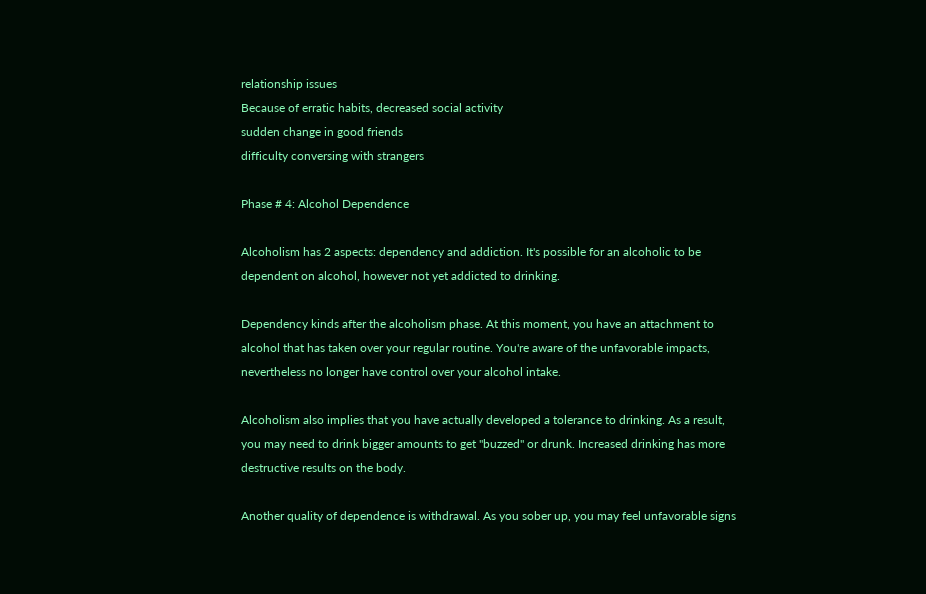relationship issues
Because of erratic habits, decreased social activity
sudden change in good friends
difficulty conversing with strangers

Phase # 4: Alcohol Dependence

Alcoholism has 2 aspects: dependency and addiction. It's possible for an alcoholic to be dependent on alcohol, however not yet addicted to drinking.

Dependency kinds after the alcoholism phase. At this moment, you have an attachment to alcohol that has taken over your regular routine. You're aware of the unfavorable impacts, nevertheless no longer have control over your alcohol intake.

Alcoholism also implies that you have actually developed a tolerance to drinking. As a result, you may need to drink bigger amounts to get "buzzed" or drunk. Increased drinking has more destructive results on the body.

Another quality of dependence is withdrawal. As you sober up, you may feel unfavorable signs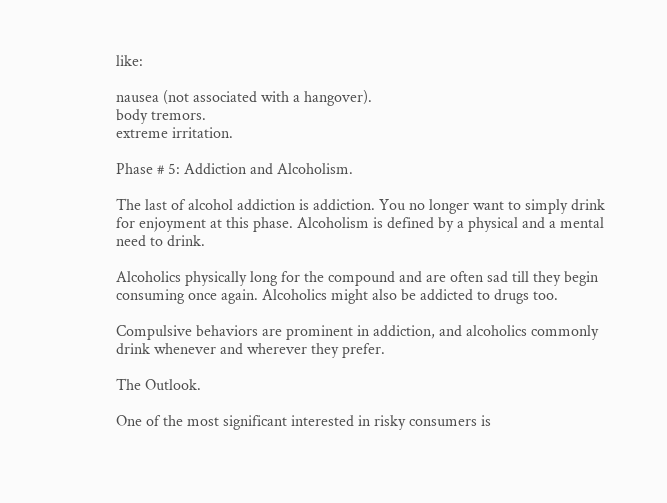like:

nausea (not associated with a hangover).
body tremors.
extreme irritation.

Phase # 5: Addiction and Alcoholism.

The last of alcohol addiction is addiction. You no longer want to simply drink for enjoyment at this phase. Alcoholism is defined by a physical and a mental need to drink.

Alcoholics physically long for the compound and are often sad till they begin consuming once again. Alcoholics might also be addicted to drugs too.

Compulsive behaviors are prominent in addiction, and alcoholics commonly drink whenever and wherever they prefer.

The Outlook.

One of the most significant interested in risky consumers is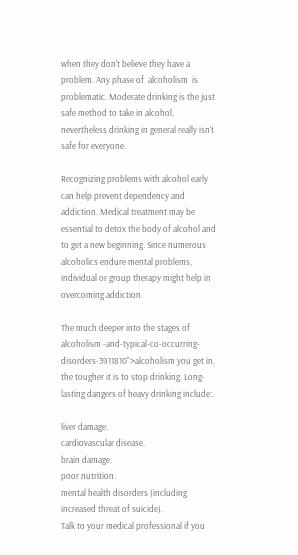when they don't believe they have a problem. Any phase of  alcoholism  is problematic. Moderate drinking is the just safe method to take in alcohol, nevertheless drinking in general really isn't safe for everyone.

Recognizing problems with alcohol early can help prevent dependency and addiction. Medical treatment may be essential to detox the body of alcohol and to get a new beginning. Since numerous alcoholics endure mental problems, individual or group therapy might help in overcoming addiction.

The much deeper into the stages of alcoholism -and-typical-co-occurring-disorders-3911810">alcoholism you get in, the tougher it is to stop drinking. Long-lasting dangers of heavy drinking include:.

liver damage.
cardiovascular disease.
brain damage.
poor nutrition.
mental health disorders (including increased threat of suicide).
Talk to your medical professional if you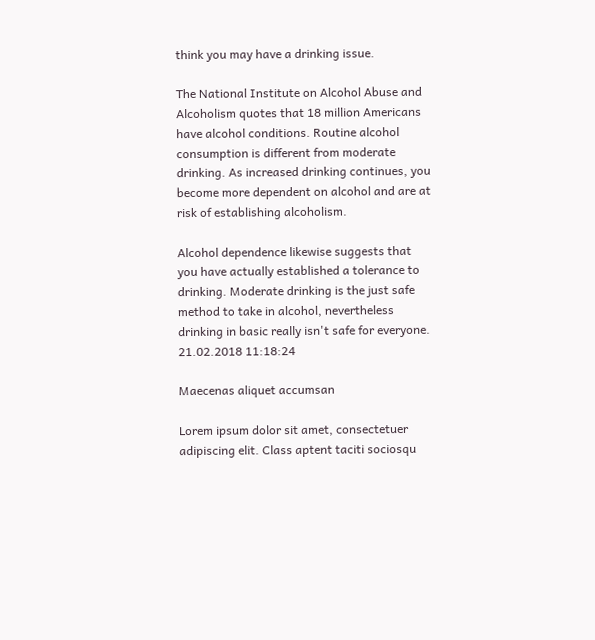think you may have a drinking issue.

The National Institute on Alcohol Abuse and Alcoholism quotes that 18 million Americans have alcohol conditions. Routine alcohol consumption is different from moderate drinking. As increased drinking continues, you become more dependent on alcohol and are at risk of establishing alcoholism.

Alcohol dependence likewise suggests that you have actually established a tolerance to drinking. Moderate drinking is the just safe method to take in alcohol, nevertheless drinking in basic really isn't safe for everyone.
21.02.2018 11:18:24

Maecenas aliquet accumsan

Lorem ipsum dolor sit amet, consectetuer adipiscing elit. Class aptent taciti sociosqu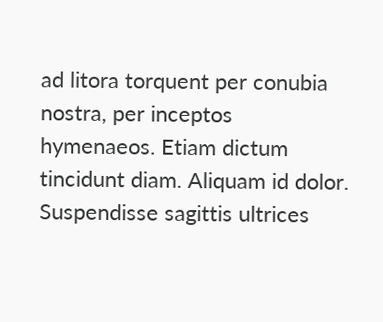ad litora torquent per conubia nostra, per inceptos hymenaeos. Etiam dictum tincidunt diam. Aliquam id dolor. Suspendisse sagittis ultrices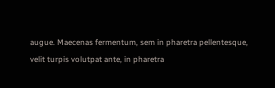augue. Maecenas fermentum, sem in pharetra pellentesque, velit turpis volutpat ante, in pharetra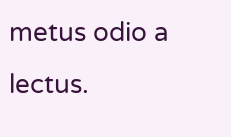metus odio a lectus.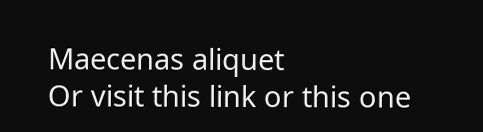Maecenas aliquet
Or visit this link or this one